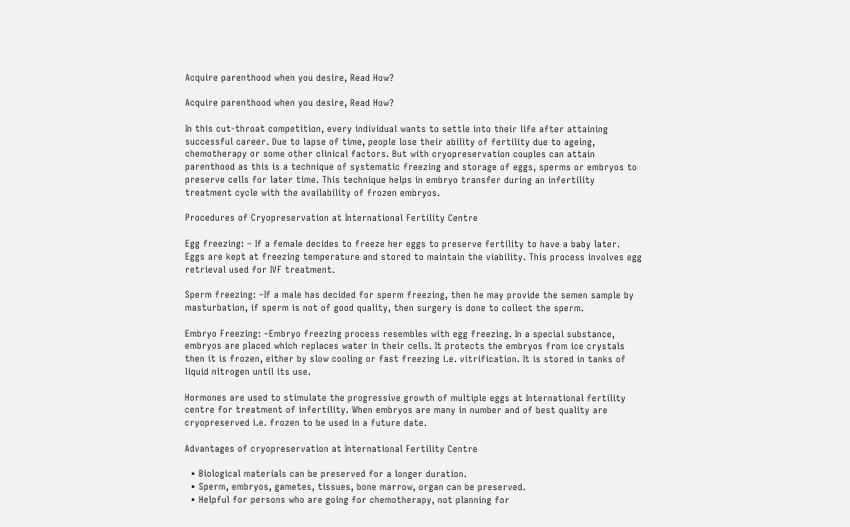Acquire parenthood when you desire, Read How?

Acquire parenthood when you desire, Read How?

In this cut-throat competition, every individual wants to settle into their life after attaining successful career. Due to lapse of time, people lose their ability of fertility due to ageing, chemotherapy or some other clinical factors. But with cryopreservation couples can attain parenthood as this is a technique of systematic freezing and storage of eggs, sperms or embryos to preserve cells for later time. This technique helps in embryo transfer during an infertility treatment cycle with the availability of frozen embryos.

Procedures of Cryopreservation at International Fertility Centre

Egg freezing: – If a female decides to freeze her eggs to preserve fertility to have a baby later. Eggs are kept at freezing temperature and stored to maintain the viability. This process involves egg retrieval used for IVF treatment.

Sperm freezing: –If a male has decided for sperm freezing, then he may provide the semen sample by masturbation, if sperm is not of good quality, then surgery is done to collect the sperm.

Embryo Freezing: –Embryo freezing process resembles with egg freezing. In a special substance, embryos are placed which replaces water in their cells. It protects the embryos from ice crystals then it is frozen, either by slow cooling or fast freezing i.e. vitrification. It is stored in tanks of liquid nitrogen until its use.

Hormones are used to stimulate the progressive growth of multiple eggs at International fertility centre for treatment of infertility. When embryos are many in number and of best quality are cryopreserved i.e. frozen to be used in a future date.

Advantages of cryopreservation at International Fertility Centre

  • Biological materials can be preserved for a longer duration.
  • Sperm, embryos, gametes, tissues, bone marrow, organ can be preserved.
  • Helpful for persons who are going for chemotherapy, not planning for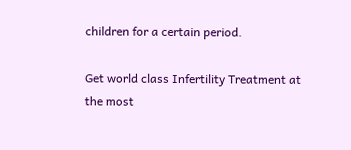children for a certain period.

Get world class Infertility Treatment at the most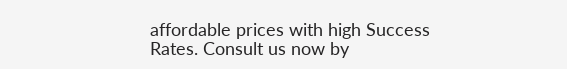affordable prices with high Success Rates. Consult us now by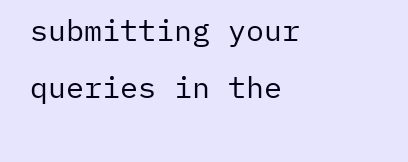submitting your queries in the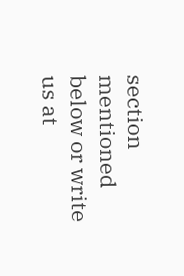section mentioned below or write us at